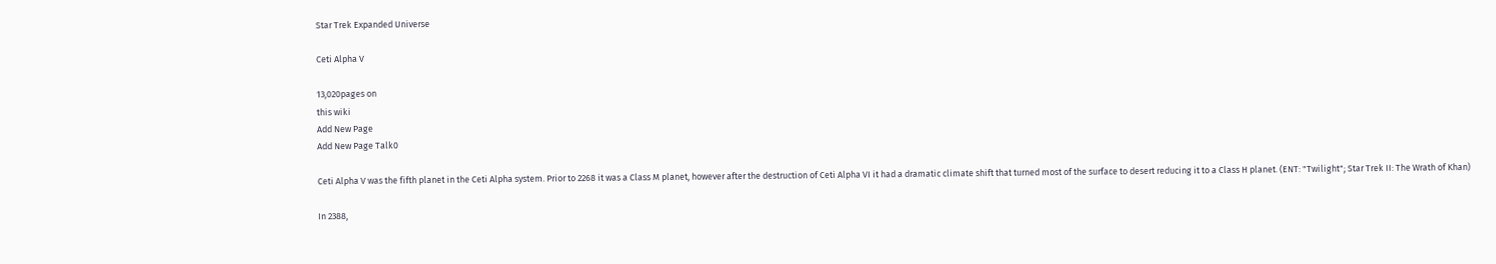Star Trek Expanded Universe

Ceti Alpha V

13,020pages on
this wiki
Add New Page
Add New Page Talk0

Ceti Alpha V was the fifth planet in the Ceti Alpha system. Prior to 2268 it was a Class M planet, however after the destruction of Ceti Alpha VI it had a dramatic climate shift that turned most of the surface to desert reducing it to a Class H planet. (ENT: "Twilight"; Star Trek II: The Wrath of Khan)

In 2388,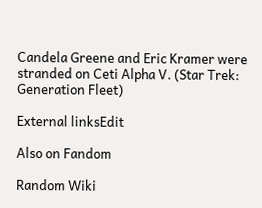Candela Greene and Eric Kramer were stranded on Ceti Alpha V. (Star Trek: Generation Fleet)

External linksEdit

Also on Fandom

Random Wiki